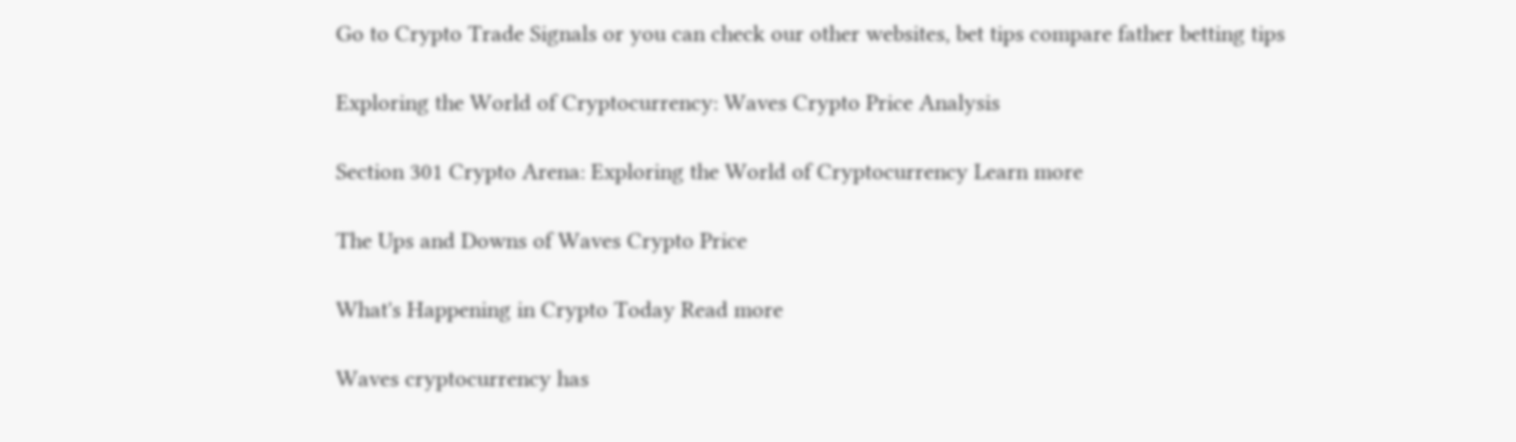Go to Crypto Trade Signals or you can check our other websites, bet tips compare father betting tips

Exploring the World of Cryptocurrency: Waves Crypto Price Analysis

Section 301 Crypto Arena: Exploring the World of Cryptocurrency Learn more

The Ups and Downs of Waves Crypto Price

What's Happening in Crypto Today Read more

Waves cryptocurrency has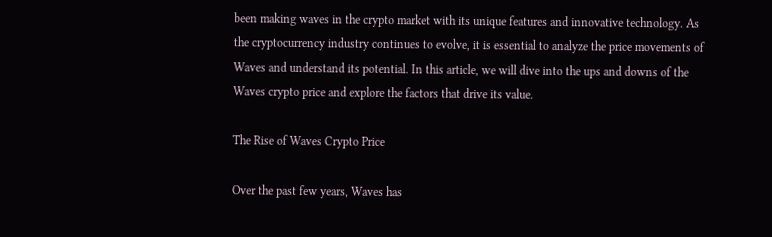been making waves in the crypto market with its unique features and innovative technology. As the cryptocurrency industry continues to evolve, it is essential to analyze the price movements of Waves and understand its potential. In this article, we will dive into the ups and downs of the Waves crypto price and explore the factors that drive its value.

The Rise of Waves Crypto Price

Over the past few years, Waves has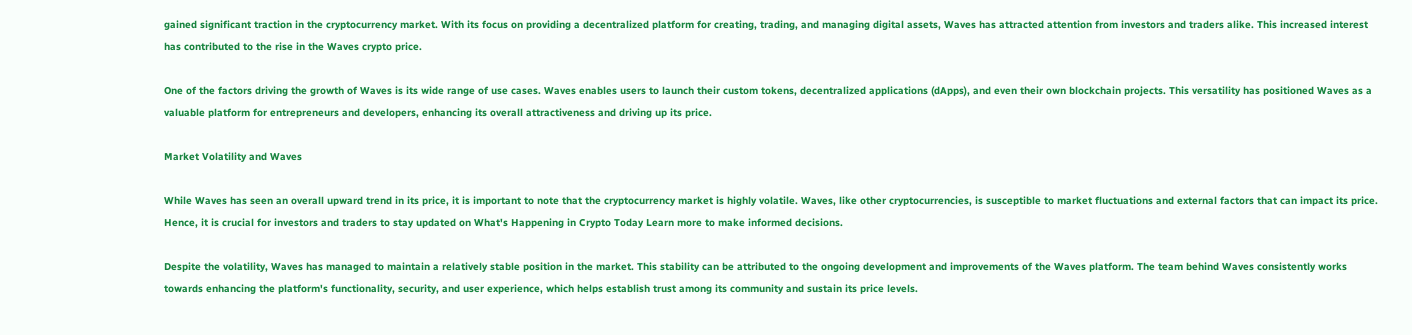gained significant traction in the cryptocurrency market. With its focus on providing a decentralized platform for creating, trading, and managing digital assets, Waves has attracted attention from investors and traders alike. This increased interest has contributed to the rise in the Waves crypto price.

One of the factors driving the growth of Waves is its wide range of use cases. Waves enables users to launch their custom tokens, decentralized applications (dApps), and even their own blockchain projects. This versatility has positioned Waves as a valuable platform for entrepreneurs and developers, enhancing its overall attractiveness and driving up its price.

Market Volatility and Waves

While Waves has seen an overall upward trend in its price, it is important to note that the cryptocurrency market is highly volatile. Waves, like other cryptocurrencies, is susceptible to market fluctuations and external factors that can impact its price. Hence, it is crucial for investors and traders to stay updated on What's Happening in Crypto Today Learn more to make informed decisions.

Despite the volatility, Waves has managed to maintain a relatively stable position in the market. This stability can be attributed to the ongoing development and improvements of the Waves platform. The team behind Waves consistently works towards enhancing the platform's functionality, security, and user experience, which helps establish trust among its community and sustain its price levels.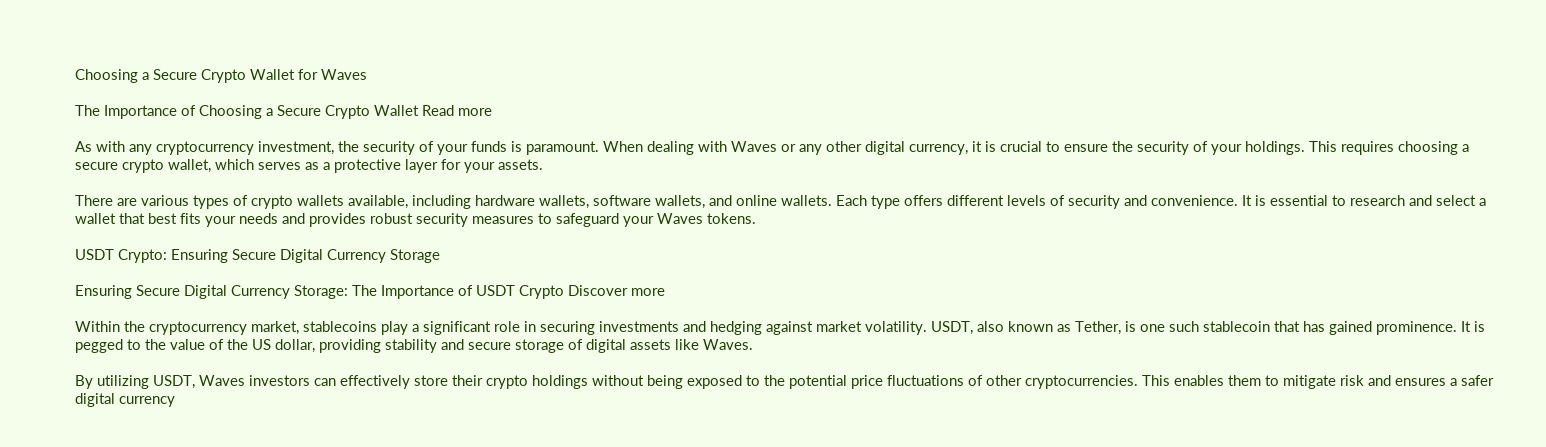Choosing a Secure Crypto Wallet for Waves

The Importance of Choosing a Secure Crypto Wallet Read more

As with any cryptocurrency investment, the security of your funds is paramount. When dealing with Waves or any other digital currency, it is crucial to ensure the security of your holdings. This requires choosing a secure crypto wallet, which serves as a protective layer for your assets.

There are various types of crypto wallets available, including hardware wallets, software wallets, and online wallets. Each type offers different levels of security and convenience. It is essential to research and select a wallet that best fits your needs and provides robust security measures to safeguard your Waves tokens.

USDT Crypto: Ensuring Secure Digital Currency Storage

Ensuring Secure Digital Currency Storage: The Importance of USDT Crypto Discover more

Within the cryptocurrency market, stablecoins play a significant role in securing investments and hedging against market volatility. USDT, also known as Tether, is one such stablecoin that has gained prominence. It is pegged to the value of the US dollar, providing stability and secure storage of digital assets like Waves.

By utilizing USDT, Waves investors can effectively store their crypto holdings without being exposed to the potential price fluctuations of other cryptocurrencies. This enables them to mitigate risk and ensures a safer digital currency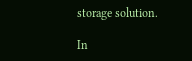storage solution.

In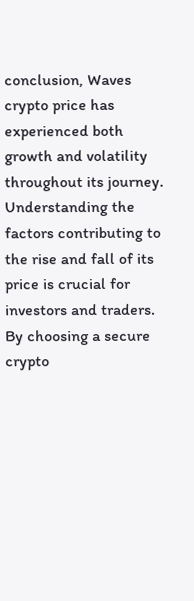conclusion, Waves crypto price has experienced both growth and volatility throughout its journey. Understanding the factors contributing to the rise and fall of its price is crucial for investors and traders. By choosing a secure crypto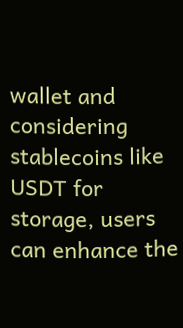wallet and considering stablecoins like USDT for storage, users can enhance the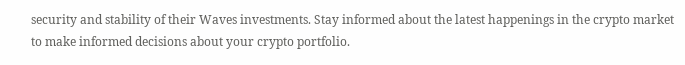security and stability of their Waves investments. Stay informed about the latest happenings in the crypto market to make informed decisions about your crypto portfolio.